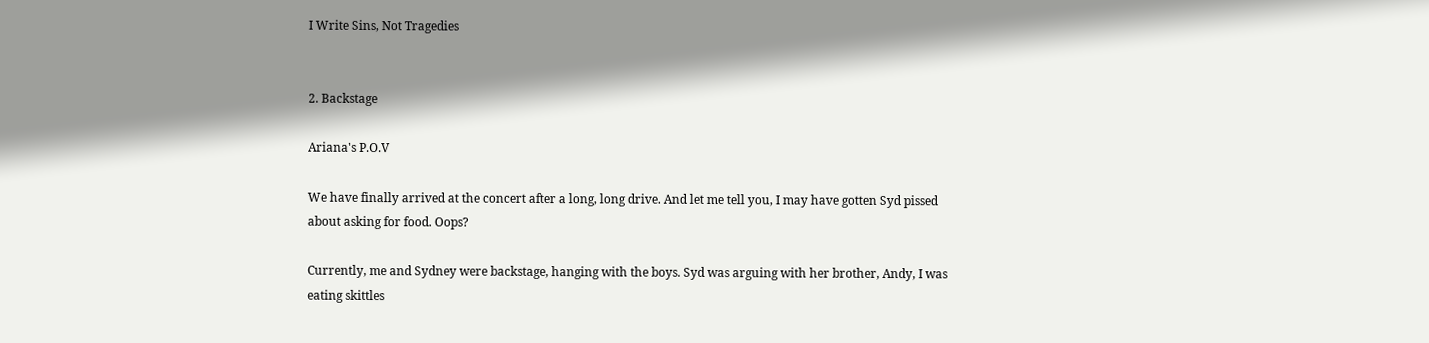I Write Sins, Not Tragedies


2. Backstage

Ariana's P.O.V

We have finally arrived at the concert after a long, long drive. And let me tell you, I may have gotten Syd pissed about asking for food. Oops?

Currently, me and Sydney were backstage, hanging with the boys. Syd was arguing with her brother, Andy, I was eating skittles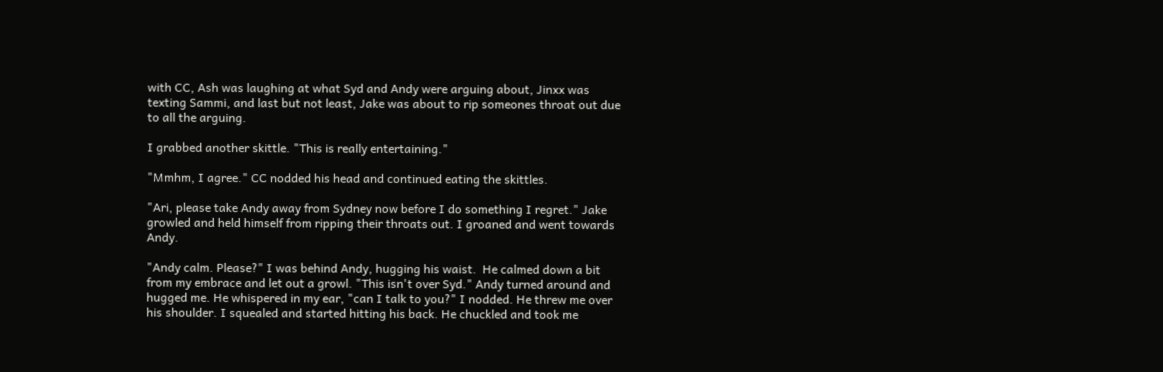with CC, Ash was laughing at what Syd and Andy were arguing about, Jinxx was texting Sammi, and last but not least, Jake was about to rip someones throat out due to all the arguing.

I grabbed another skittle. "This is really entertaining."

"Mmhm, I agree." CC nodded his head and continued eating the skittles.

"Ari, please take Andy away from Sydney now before I do something I regret." Jake growled and held himself from ripping their throats out. I groaned and went towards Andy.

"Andy calm. Please?" I was behind Andy, hugging his waist.  He calmed down a bit from my embrace and let out a growl. "This isn't over Syd." Andy turned around and hugged me. He whispered in my ear, "can I talk to you?" I nodded. He threw me over his shoulder. I squealed and started hitting his back. He chuckled and took me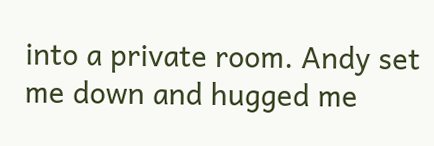into a private room. Andy set me down and hugged me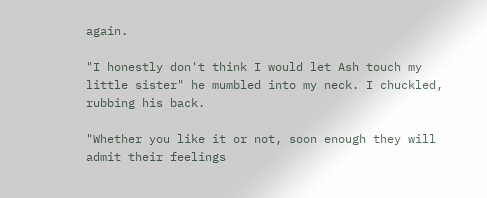again.

"I honestly don't think I would let Ash touch my little sister" he mumbled into my neck. I chuckled, rubbing his back.

"Whether you like it or not, soon enough they will admit their feelings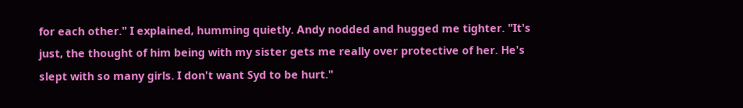for each other." I explained, humming quietly. Andy nodded and hugged me tighter. "It's just, the thought of him being with my sister gets me really over protective of her. He's slept with so many girls. I don't want Syd to be hurt."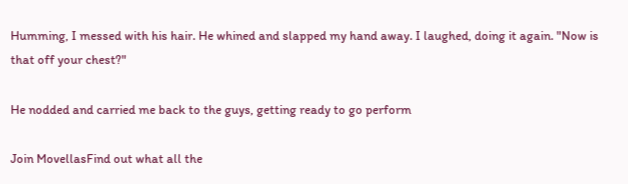Humming, I messed with his hair. He whined and slapped my hand away. I laughed, doing it again. "Now is that off your chest?"

He nodded and carried me back to the guys, getting ready to go perform

Join MovellasFind out what all the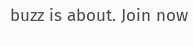buzz is about. Join now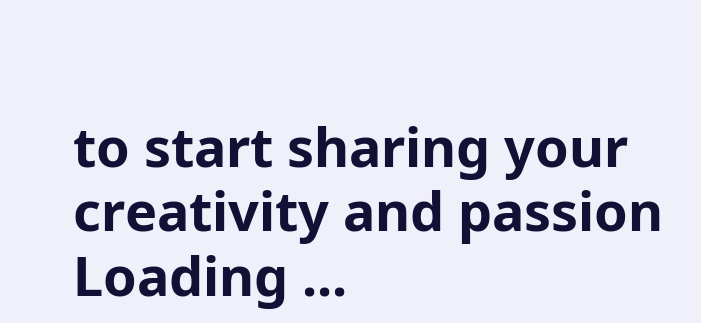to start sharing your creativity and passion
Loading ...